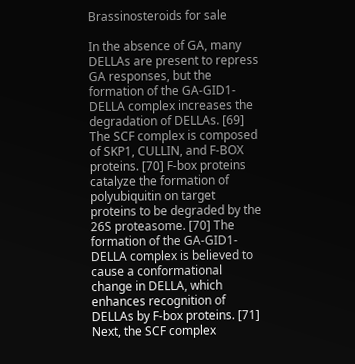Brassinosteroids for sale

In the absence of GA, many DELLAs are present to repress GA responses, but the formation of the GA-GID1-DELLA complex increases the degradation of DELLAs. [69] The SCF complex is composed of SKP1, CULLIN, and F-BOX proteins. [70] F-box proteins catalyze the formation of polyubiquitin on target proteins to be degraded by the 26S proteasome. [70] The formation of the GA-GID1-DELLA complex is believed to cause a conformational change in DELLA, which enhances recognition of DELLAs by F-box proteins. [71] Next, the SCF complex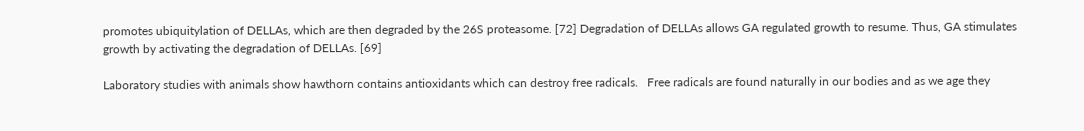promotes ubiquitylation of DELLAs, which are then degraded by the 26S proteasome. [72] Degradation of DELLAs allows GA regulated growth to resume. Thus, GA stimulates growth by activating the degradation of DELLAs. [69]

Laboratory studies with animals show hawthorn contains antioxidants which can destroy free radicals.   Free radicals are found naturally in our bodies and as we age they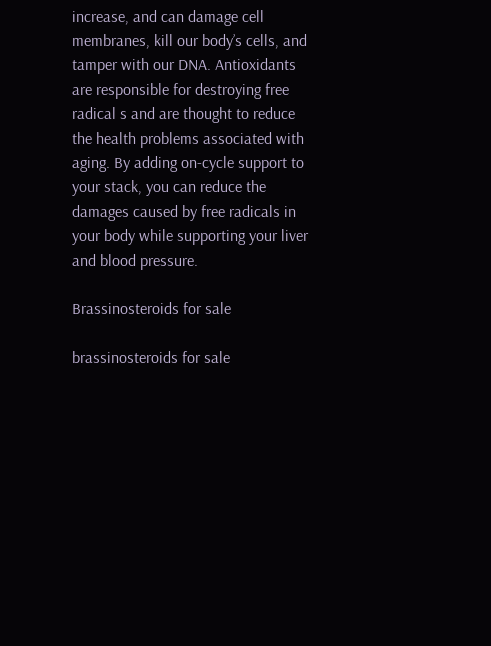increase, and can damage cell membranes, kill our body’s cells, and tamper with our DNA. Antioxidants are responsible for destroying free radical s and are thought to reduce the health problems associated with aging. By adding on-cycle support to your stack, you can reduce the damages caused by free radicals in your body while supporting your liver and blood pressure.

Brassinosteroids for sale

brassinosteroids for sale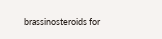brassinosteroids for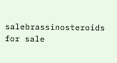salebrassinosteroids for sale